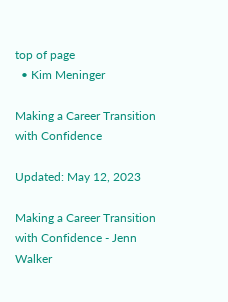top of page
  • Kim Meninger

Making a Career Transition with Confidence

Updated: May 12, 2023

Making a Career Transition with Confidence - Jenn Walker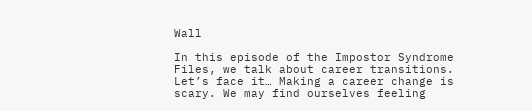Wall

In this episode of the Impostor Syndrome Files, we talk about career transitions. Let’s face it… Making a career change is scary. We may find ourselves feeling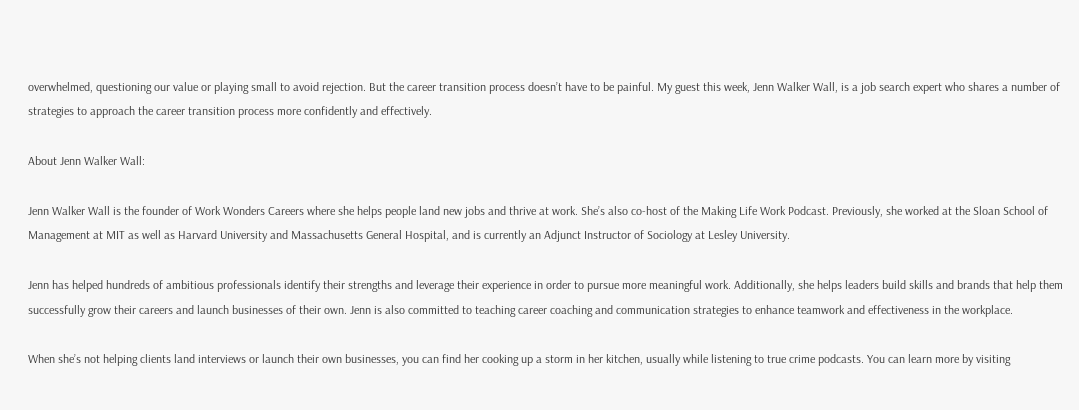overwhelmed, questioning our value or playing small to avoid rejection. But the career transition process doesn’t have to be painful. My guest this week, Jenn Walker Wall, is a job search expert who shares a number of strategies to approach the career transition process more confidently and effectively.

About Jenn Walker Wall:

Jenn Walker Wall is the founder of Work Wonders Careers where she helps people land new jobs and thrive at work. She’s also co-host of the Making Life Work Podcast. Previously, she worked at the Sloan School of Management at MIT as well as Harvard University and Massachusetts General Hospital, and is currently an Adjunct Instructor of Sociology at Lesley University.

Jenn has helped hundreds of ambitious professionals identify their strengths and leverage their experience in order to pursue more meaningful work. Additionally, she helps leaders build skills and brands that help them successfully grow their careers and launch businesses of their own. Jenn is also committed to teaching career coaching and communication strategies to enhance teamwork and effectiveness in the workplace.

When she’s not helping clients land interviews or launch their own businesses, you can find her cooking up a storm in her kitchen, usually while listening to true crime podcasts. You can learn more by visiting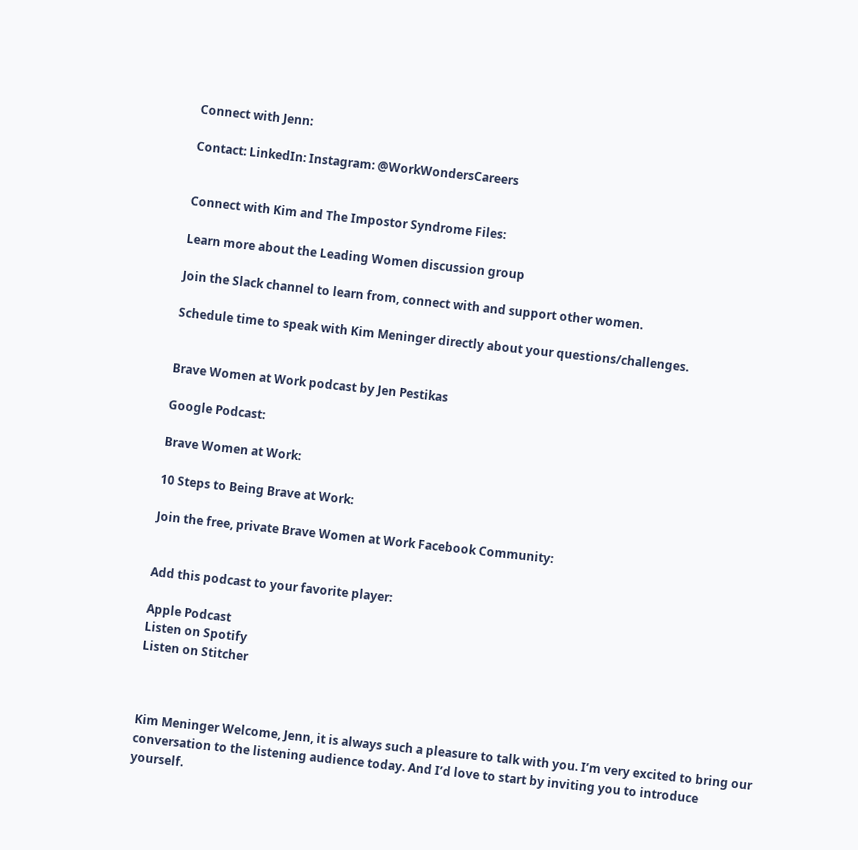Connect with Jenn:

Contact: LinkedIn: Instagram: @WorkWondersCareers


Connect with Kim and The Impostor Syndrome Files:

Learn more about the Leading Women discussion group

Join the Slack channel to learn from, connect with and support other women.

Schedule time to speak with Kim Meninger directly about your questions/challenges.


Brave Women at Work podcast by Jen Pestikas

Google Podcast:

Brave Women at Work:

10 Steps to Being Brave at Work:

Join the free, private Brave Women at Work Facebook Community:


Add this podcast to your favorite player:

Apple Podcast
Listen on Spotify
Listen on Stitcher



Kim Meninger Welcome, Jenn, it is always such a pleasure to talk with you. I’m very excited to bring our conversation to the listening audience today. And I’d love to start by inviting you to introduce yourself.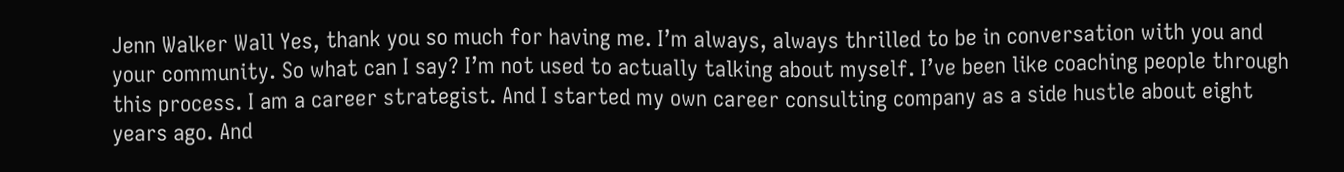Jenn Walker Wall Yes, thank you so much for having me. I’m always, always thrilled to be in conversation with you and your community. So what can I say? I’m not used to actually talking about myself. I’ve been like coaching people through this process. I am a career strategist. And I started my own career consulting company as a side hustle about eight years ago. And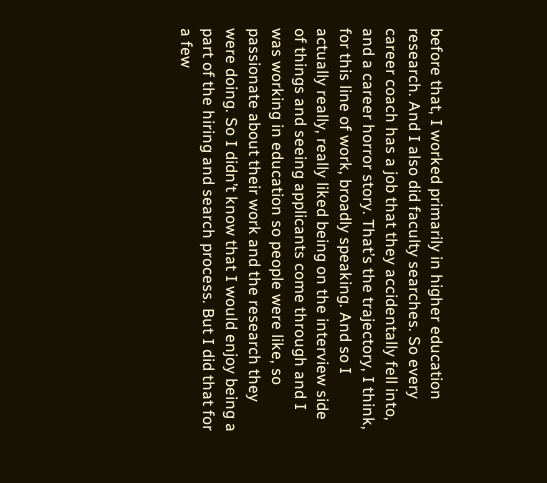before that, I worked primarily in higher education research. And I also did faculty searches. So every career coach has a job that they accidentally fell into, and a career horror story. That’s the trajectory, I think, for this line of work, broadly speaking. And so I actually really, really liked being on the interview side of things and seeing applicants come through and I was working in education so people were like, so passionate about their work and the research they were doing. So I didn’t know that I would enjoy being a part of the hiring and search process. But I did that for a few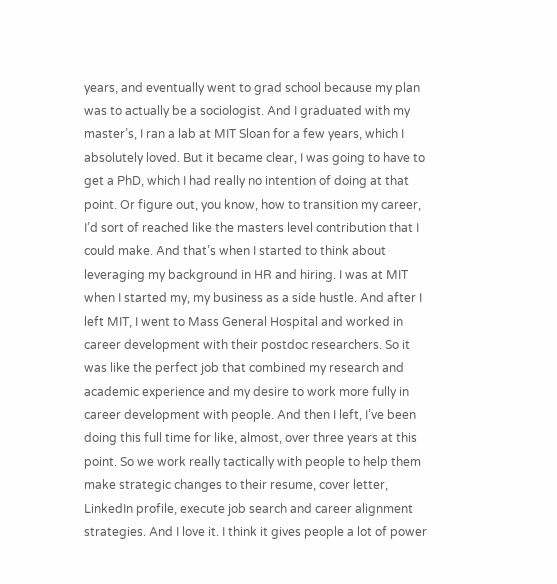years, and eventually went to grad school because my plan was to actually be a sociologist. And I graduated with my master’s, I ran a lab at MIT Sloan for a few years, which I absolutely loved. But it became clear, I was going to have to get a PhD, which I had really no intention of doing at that point. Or figure out, you know, how to transition my career, I’d sort of reached like the masters level contribution that I could make. And that’s when I started to think about leveraging my background in HR and hiring. I was at MIT when I started my, my business as a side hustle. And after I left MIT, I went to Mass General Hospital and worked in career development with their postdoc researchers. So it was like the perfect job that combined my research and academic experience and my desire to work more fully in career development with people. And then I left, I’ve been doing this full time for like, almost, over three years at this point. So we work really tactically with people to help them make strategic changes to their resume, cover letter, LinkedIn profile, execute job search and career alignment strategies. And I love it. I think it gives people a lot of power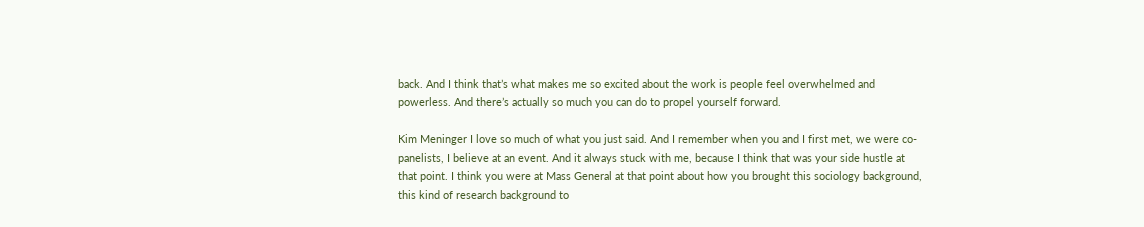back. And I think that’s what makes me so excited about the work is people feel overwhelmed and powerless. And there’s actually so much you can do to propel yourself forward.

Kim Meninger I love so much of what you just said. And I remember when you and I first met, we were co-panelists, I believe at an event. And it always stuck with me, because I think that was your side hustle at that point. I think you were at Mass General at that point about how you brought this sociology background, this kind of research background to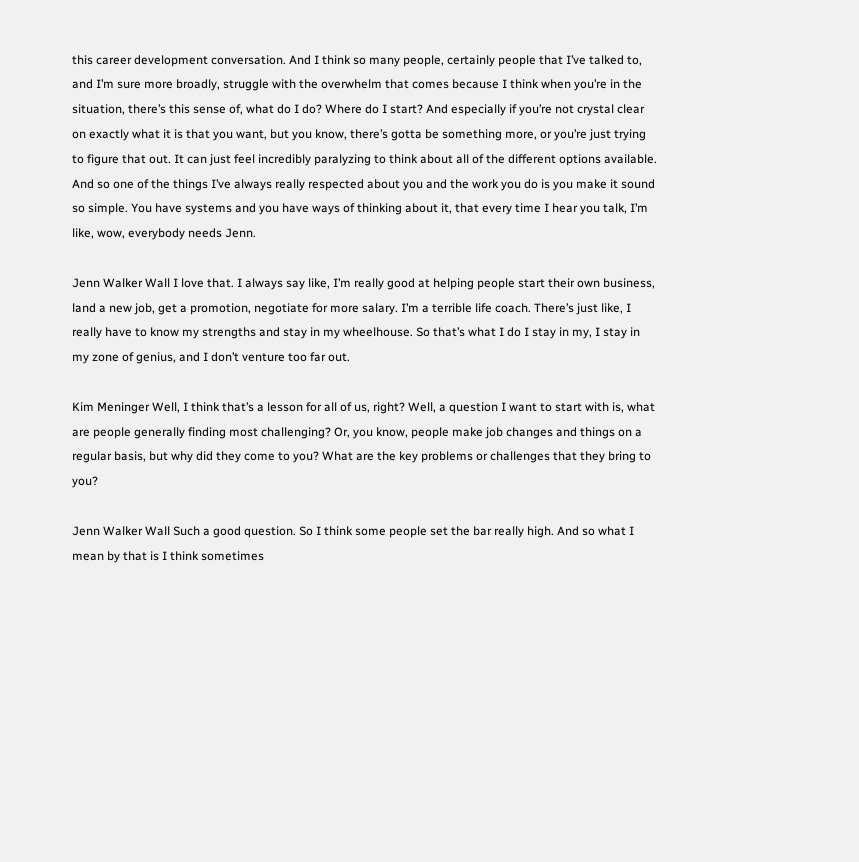this career development conversation. And I think so many people, certainly people that I’ve talked to, and I’m sure more broadly, struggle with the overwhelm that comes because I think when you’re in the situation, there’s this sense of, what do I do? Where do I start? And especially if you’re not crystal clear on exactly what it is that you want, but you know, there’s gotta be something more, or you’re just trying to figure that out. It can just feel incredibly paralyzing to think about all of the different options available. And so one of the things I’ve always really respected about you and the work you do is you make it sound so simple. You have systems and you have ways of thinking about it, that every time I hear you talk, I’m like, wow, everybody needs Jenn.

Jenn Walker Wall I love that. I always say like, I’m really good at helping people start their own business, land a new job, get a promotion, negotiate for more salary. I’m a terrible life coach. There’s just like, I really have to know my strengths and stay in my wheelhouse. So that’s what I do I stay in my, I stay in my zone of genius, and I don’t venture too far out.

Kim Meninger Well, I think that’s a lesson for all of us, right? Well, a question I want to start with is, what are people generally finding most challenging? Or, you know, people make job changes and things on a regular basis, but why did they come to you? What are the key problems or challenges that they bring to you?

Jenn Walker Wall Such a good question. So I think some people set the bar really high. And so what I mean by that is I think sometimes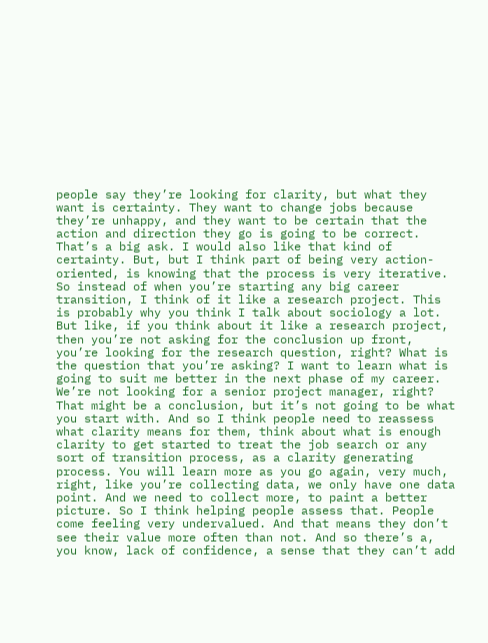people say they’re looking for clarity, but what they want is certainty. They want to change jobs because they’re unhappy, and they want to be certain that the action and direction they go is going to be correct. That’s a big ask. I would also like that kind of certainty. But, but I think part of being very action-oriented, is knowing that the process is very iterative. So instead of when you’re starting any big career transition, I think of it like a research project. This is probably why you think I talk about sociology a lot. But like, if you think about it like a research project, then you’re not asking for the conclusion up front, you’re looking for the research question, right? What is the question that you’re asking? I want to learn what is going to suit me better in the next phase of my career. We’re not looking for a senior project manager, right? That might be a conclusion, but it’s not going to be what you start with. And so I think people need to reassess what clarity means for them, think about what is enough clarity to get started to treat the job search or any sort of transition process, as a clarity generating process. You will learn more as you go again, very much, right, like you’re collecting data, we only have one data point. And we need to collect more, to paint a better picture. So I think helping people assess that. People come feeling very undervalued. And that means they don’t see their value more often than not. And so there’s a, you know, lack of confidence, a sense that they can’t add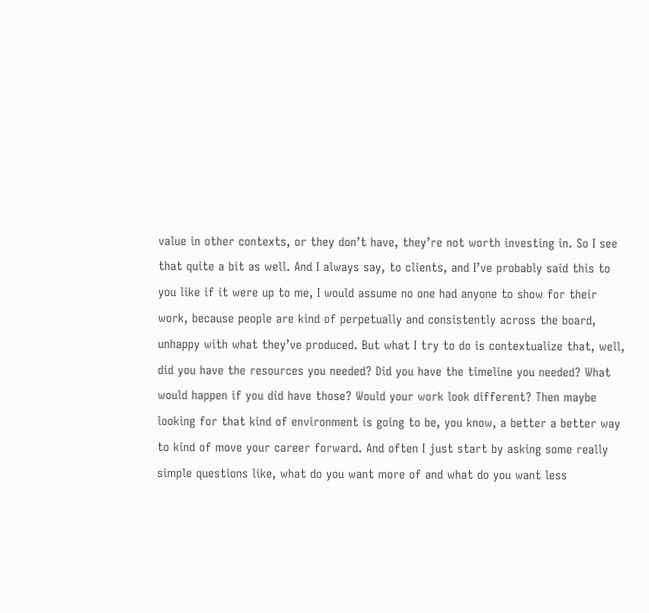value in other contexts, or they don’t have, they’re not worth investing in. So I see that quite a bit as well. And I always say, to clients, and I’ve probably said this to you like if it were up to me, I would assume no one had anyone to show for their work, because people are kind of perpetually and consistently across the board, unhappy with what they’ve produced. But what I try to do is contextualize that, well, did you have the resources you needed? Did you have the timeline you needed? What would happen if you did have those? Would your work look different? Then maybe looking for that kind of environment is going to be, you know, a better a better way to kind of move your career forward. And often I just start by asking some really simple questions like, what do you want more of and what do you want less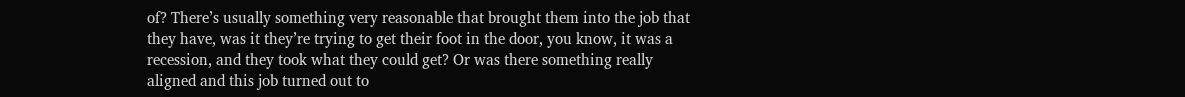of? There’s usually something very reasonable that brought them into the job that they have, was it they’re trying to get their foot in the door, you know, it was a recession, and they took what they could get? Or was there something really aligned and this job turned out to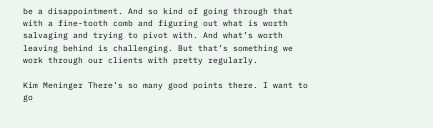be a disappointment. And so kind of going through that with a fine-tooth comb and figuring out what is worth salvaging and trying to pivot with. And what’s worth leaving behind is challenging. But that’s something we work through our clients with pretty regularly.

Kim Meninger There’s so many good points there. I want to go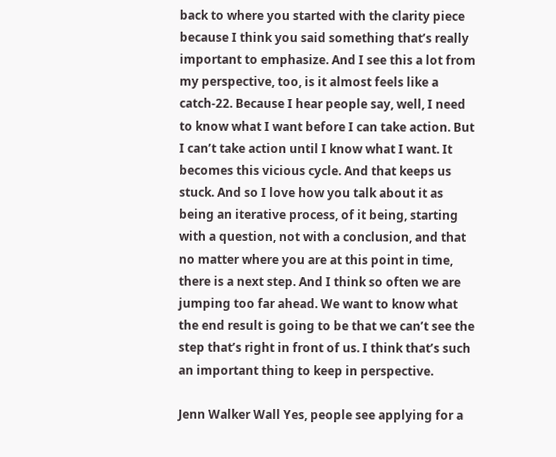back to where you started with the clarity piece because I think you said something that’s really important to emphasize. And I see this a lot from my perspective, too, is it almost feels like a catch-22. Because I hear people say, well, I need to know what I want before I can take action. But I can’t take action until I know what I want. It becomes this vicious cycle. And that keeps us stuck. And so I love how you talk about it as being an iterative process, of it being, starting with a question, not with a conclusion, and that no matter where you are at this point in time, there is a next step. And I think so often we are jumping too far ahead. We want to know what the end result is going to be that we can’t see the step that’s right in front of us. I think that’s such an important thing to keep in perspective.

Jenn Walker Wall Yes, people see applying for a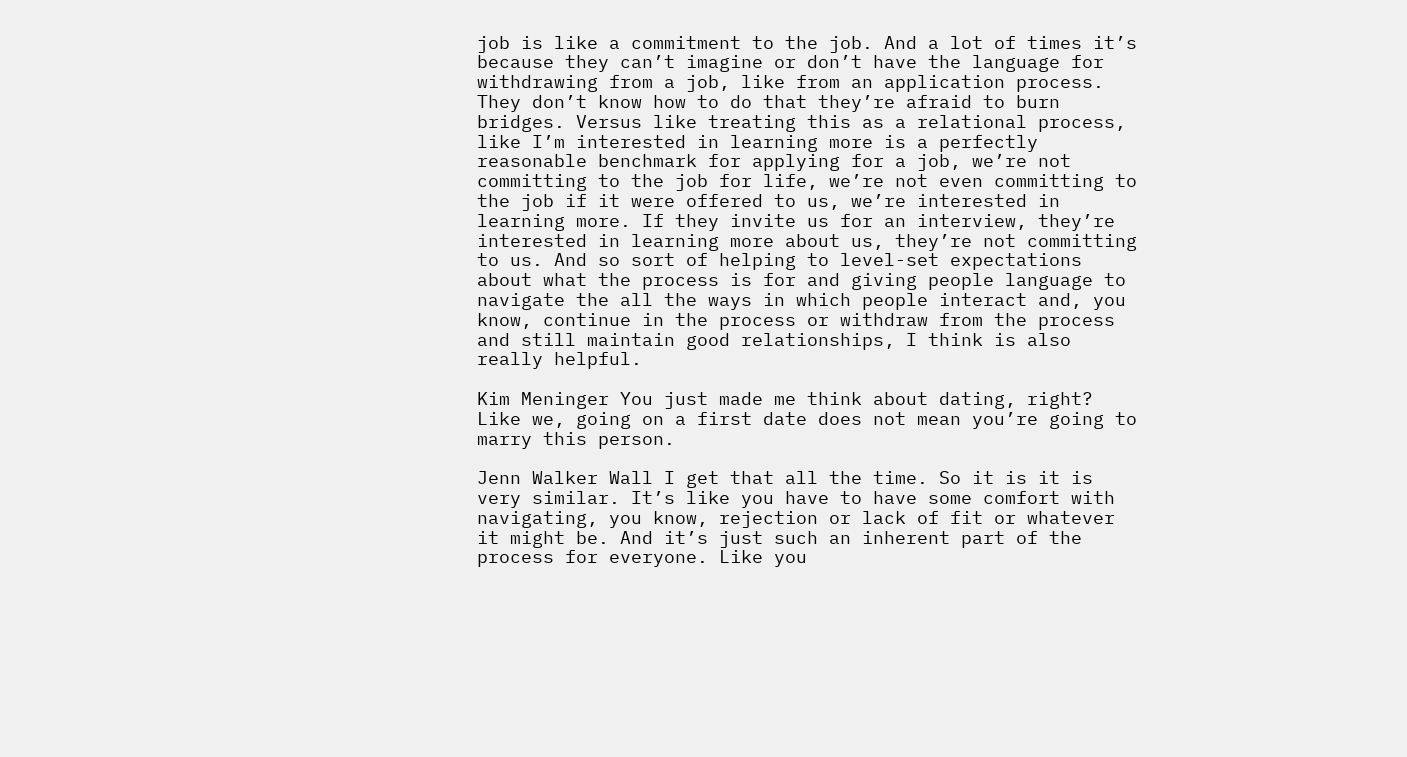job is like a commitment to the job. And a lot of times it’s because they can’t imagine or don’t have the language for withdrawing from a job, like from an application process. They don’t know how to do that they’re afraid to burn bridges. Versus like treating this as a relational process, like I’m interested in learning more is a perfectly reasonable benchmark for applying for a job, we’re not committing to the job for life, we’re not even committing to the job if it were offered to us, we’re interested in learning more. If they invite us for an interview, they’re interested in learning more about us, they’re not committing to us. And so sort of helping to level-set expectations about what the process is for and giving people language to navigate the all the ways in which people interact and, you know, continue in the process or withdraw from the process and still maintain good relationships, I think is also really helpful.

Kim Meninger You just made me think about dating, right? Like we, going on a first date does not mean you’re going to marry this person.

Jenn Walker Wall I get that all the time. So it is it is very similar. It’s like you have to have some comfort with navigating, you know, rejection or lack of fit or whatever it might be. And it’s just such an inherent part of the process for everyone. Like you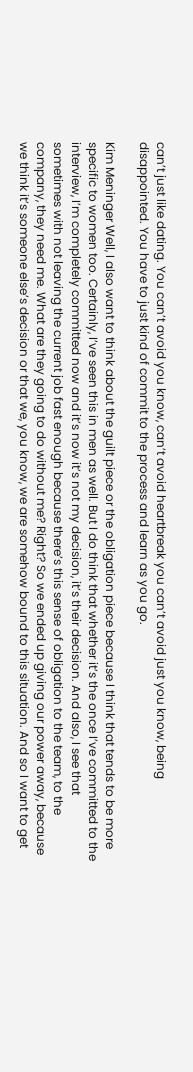can’t just like dating. You can’t avoid you know, can’t avoid heartbreak you can’t avoid just you know, being disappointed. You have to just kind of commit to the process and learn as you go.

Kim Meninger Well, I also want to think about the guilt piece or the obligation piece because I think that tends to be more specific to women too. Certainly, I’ve seen this in men as well. But I do think that whether it’s the once I’ve committed to the interview, I’m completely committed now and it’s now it’s not my decision, it’s their decision. And also, I see that sometimes with not leaving the current job fast enough because there’s this sense of obligation to the team, to the company, they need me. What are they going to do without me? Right? So we ended up giving our power away, because we think it’s someone else’s decision or that we, you know, we are somehow bound to this situation. And so I want to get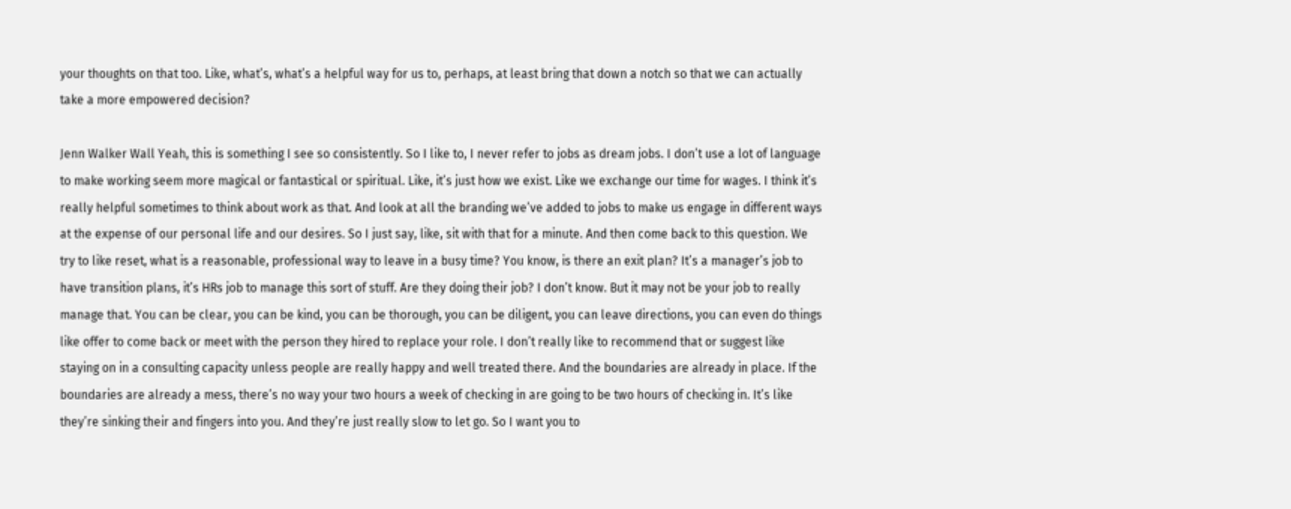your thoughts on that too. Like, what’s, what’s a helpful way for us to, perhaps, at least bring that down a notch so that we can actually take a more empowered decision?

Jenn Walker Wall Yeah, this is something I see so consistently. So I like to, I never refer to jobs as dream jobs. I don’t use a lot of language to make working seem more magical or fantastical or spiritual. Like, it’s just how we exist. Like we exchange our time for wages. I think it’s really helpful sometimes to think about work as that. And look at all the branding we’ve added to jobs to make us engage in different ways at the expense of our personal life and our desires. So I just say, like, sit with that for a minute. And then come back to this question. We try to like reset, what is a reasonable, professional way to leave in a busy time? You know, is there an exit plan? It’s a manager’s job to have transition plans, it’s HRs job to manage this sort of stuff. Are they doing their job? I don’t know. But it may not be your job to really manage that. You can be clear, you can be kind, you can be thorough, you can be diligent, you can leave directions, you can even do things like offer to come back or meet with the person they hired to replace your role. I don’t really like to recommend that or suggest like staying on in a consulting capacity unless people are really happy and well treated there. And the boundaries are already in place. If the boundaries are already a mess, there’s no way your two hours a week of checking in are going to be two hours of checking in. It’s like they’re sinking their and fingers into you. And they’re just really slow to let go. So I want you to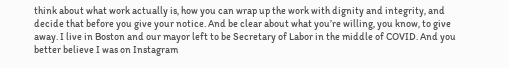think about what work actually is, how you can wrap up the work with dignity and integrity, and decide that before you give your notice. And be clear about what you’re willing, you know, to give away. I live in Boston and our mayor left to be Secretary of Labor in the middle of COVID. And you better believe I was on Instagram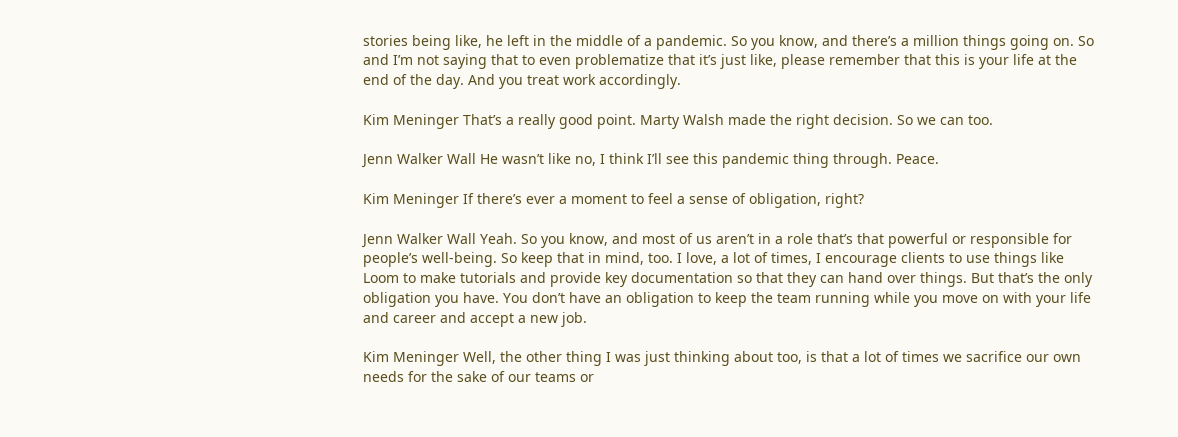stories being like, he left in the middle of a pandemic. So you know, and there’s a million things going on. So and I’m not saying that to even problematize that it’s just like, please remember that this is your life at the end of the day. And you treat work accordingly.

Kim Meninger That’s a really good point. Marty Walsh made the right decision. So we can too.

Jenn Walker Wall He wasn’t like no, I think I’ll see this pandemic thing through. Peace.

Kim Meninger If there’s ever a moment to feel a sense of obligation, right?

Jenn Walker Wall Yeah. So you know, and most of us aren’t in a role that’s that powerful or responsible for people’s well-being. So keep that in mind, too. I love, a lot of times, I encourage clients to use things like Loom to make tutorials and provide key documentation so that they can hand over things. But that’s the only obligation you have. You don’t have an obligation to keep the team running while you move on with your life and career and accept a new job.

Kim Meninger Well, the other thing I was just thinking about too, is that a lot of times we sacrifice our own needs for the sake of our teams or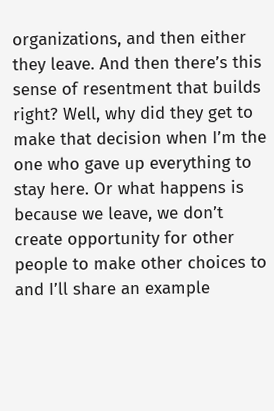organizations, and then either they leave. And then there’s this sense of resentment that builds right? Well, why did they get to make that decision when I’m the one who gave up everything to stay here. Or what happens is because we leave, we don’t create opportunity for other people to make other choices to and I’ll share an example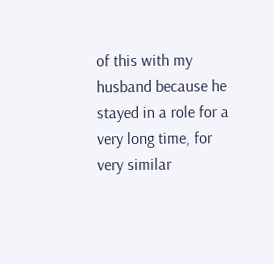of this with my husband because he stayed in a role for a very long time, for very similar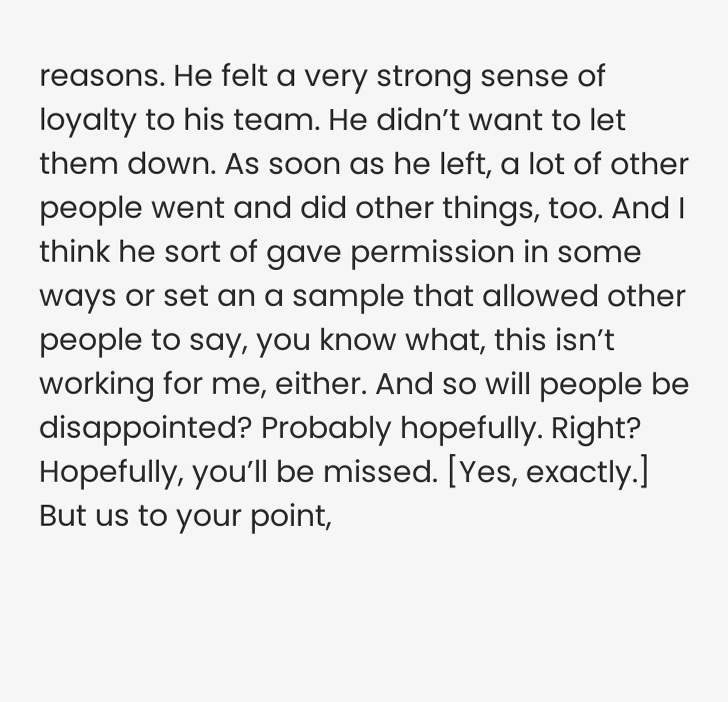reasons. He felt a very strong sense of loyalty to his team. He didn’t want to let them down. As soon as he left, a lot of other people went and did other things, too. And I think he sort of gave permission in some ways or set an a sample that allowed other people to say, you know what, this isn’t working for me, either. And so will people be disappointed? Probably hopefully. Right? Hopefully, you’ll be missed. [Yes, exactly.] But us to your point,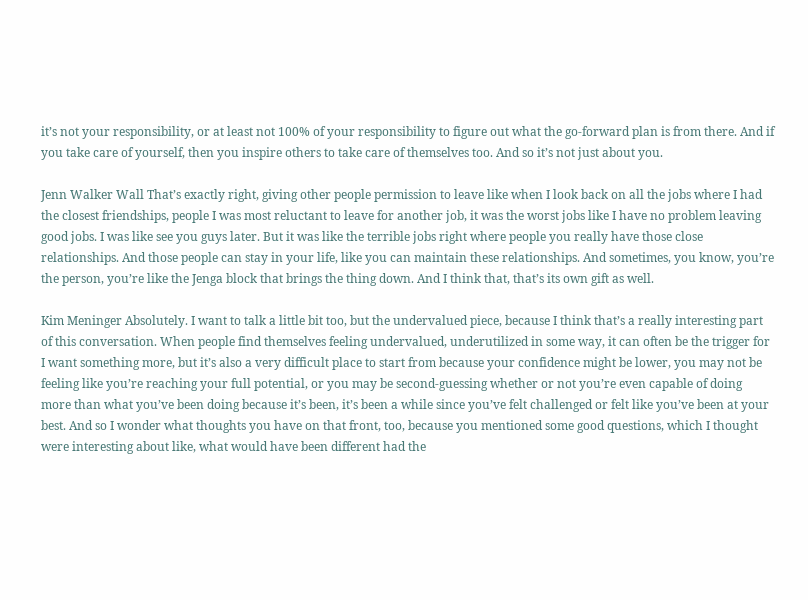it’s not your responsibility, or at least not 100% of your responsibility to figure out what the go-forward plan is from there. And if you take care of yourself, then you inspire others to take care of themselves too. And so it’s not just about you.

Jenn Walker Wall That’s exactly right, giving other people permission to leave like when I look back on all the jobs where I had the closest friendships, people I was most reluctant to leave for another job, it was the worst jobs like I have no problem leaving good jobs. I was like see you guys later. But it was like the terrible jobs right where people you really have those close relationships. And those people can stay in your life, like you can maintain these relationships. And sometimes, you know, you’re the person, you’re like the Jenga block that brings the thing down. And I think that, that’s its own gift as well.

Kim Meninger Absolutely. I want to talk a little bit too, but the undervalued piece, because I think that’s a really interesting part of this conversation. When people find themselves feeling undervalued, underutilized in some way, it can often be the trigger for I want something more, but it’s also a very difficult place to start from because your confidence might be lower, you may not be feeling like you’re reaching your full potential, or you may be second-guessing whether or not you’re even capable of doing more than what you’ve been doing because it’s been, it’s been a while since you’ve felt challenged or felt like you’ve been at your best. And so I wonder what thoughts you have on that front, too, because you mentioned some good questions, which I thought were interesting about like, what would have been different had the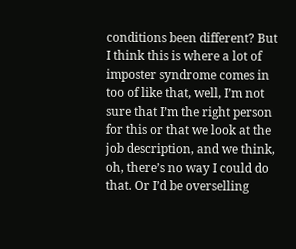conditions been different? But I think this is where a lot of imposter syndrome comes in too of like that, well, I’m not sure that I’m the right person for this or that we look at the job description, and we think, oh, there’s no way I could do that. Or I’d be overselling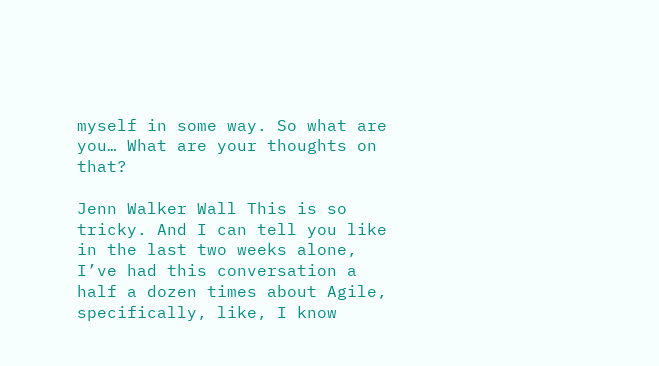myself in some way. So what are you… What are your thoughts on that?

Jenn Walker Wall This is so tricky. And I can tell you like in the last two weeks alone, I’ve had this conversation a half a dozen times about Agile, specifically, like, I know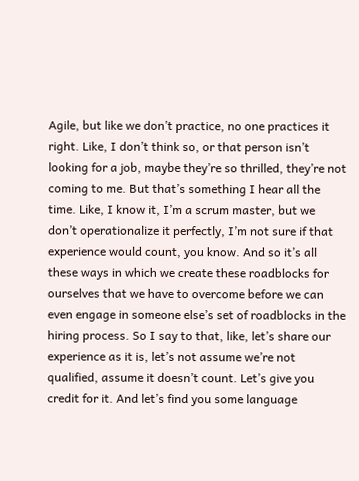Agile, but like we don’t practice, no one practices it right. Like, I don’t think so, or that person isn’t looking for a job, maybe they’re so thrilled, they’re not coming to me. But that’s something I hear all the time. Like, I know it, I’m a scrum master, but we don’t operationalize it perfectly, I’m not sure if that experience would count, you know. And so it’s all these ways in which we create these roadblocks for ourselves that we have to overcome before we can even engage in someone else’s set of roadblocks in the hiring process. So I say to that, like, let’s share our experience as it is, let’s not assume we’re not qualified, assume it doesn’t count. Let’s give you credit for it. And let’s find you some language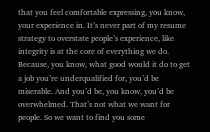that you feel comfortable expressing, you know, your experience in. It’s never part of my resume strategy to overstate people’s experience, like integrity is at the core of everything we do. Because, you know, what good would it do to get a job you’re underqualified for, you’d be miserable. And you’d be, you know, you’d be overwhelmed. That’s not what we want for people. So we want to find you some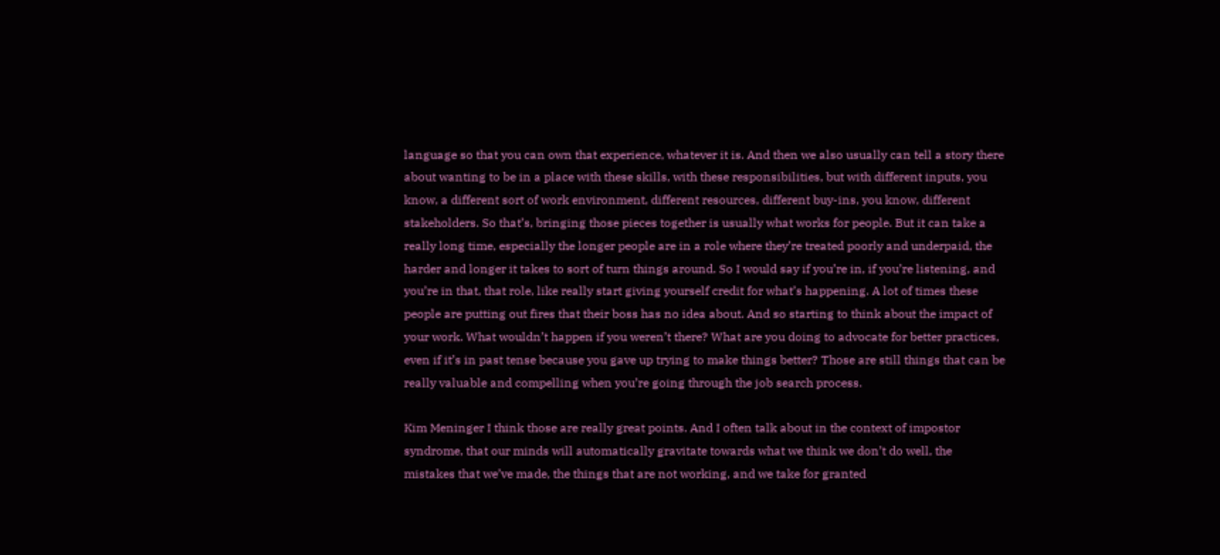language so that you can own that experience, whatever it is. And then we also usually can tell a story there about wanting to be in a place with these skills, with these responsibilities, but with different inputs, you know, a different sort of work environment, different resources, different buy-ins, you know, different stakeholders. So that’s, bringing those pieces together is usually what works for people. But it can take a really long time, especially the longer people are in a role where they’re treated poorly and underpaid, the harder and longer it takes to sort of turn things around. So I would say if you’re in, if you’re listening, and you’re in that, that role, like really start giving yourself credit for what’s happening. A lot of times these people are putting out fires that their boss has no idea about. And so starting to think about the impact of your work. What wouldn’t happen if you weren’t there? What are you doing to advocate for better practices, even if it’s in past tense because you gave up trying to make things better? Those are still things that can be really valuable and compelling when you’re going through the job search process.

Kim Meninger I think those are really great points. And I often talk about in the context of impostor syndrome, that our minds will automatically gravitate towards what we think we don’t do well, the mistakes that we’ve made, the things that are not working, and we take for granted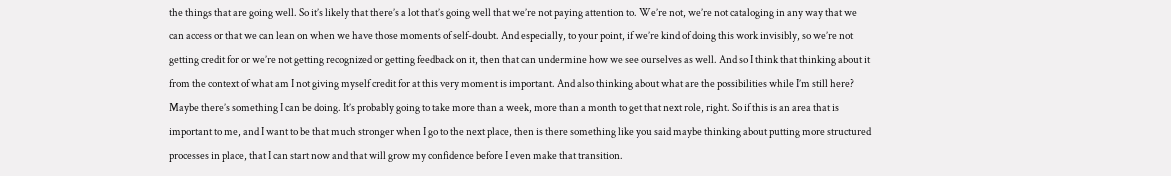the things that are going well. So it’s likely that there’s a lot that’s going well that we’re not paying attention to. We’re not, we’re not cataloging in any way that we can access or that we can lean on when we have those moments of self-doubt. And especially, to your point, if we’re kind of doing this work invisibly, so we’re not getting credit for or we’re not getting recognized or getting feedback on it, then that can undermine how we see ourselves as well. And so I think that thinking about it from the context of what am I not giving myself credit for at this very moment is important. And also thinking about what are the possibilities while I’m still here? Maybe there’s something I can be doing. It’s probably going to take more than a week, more than a month to get that next role, right. So if this is an area that is important to me, and I want to be that much stronger when I go to the next place, then is there something like you said maybe thinking about putting more structured processes in place, that I can start now and that will grow my confidence before I even make that transition.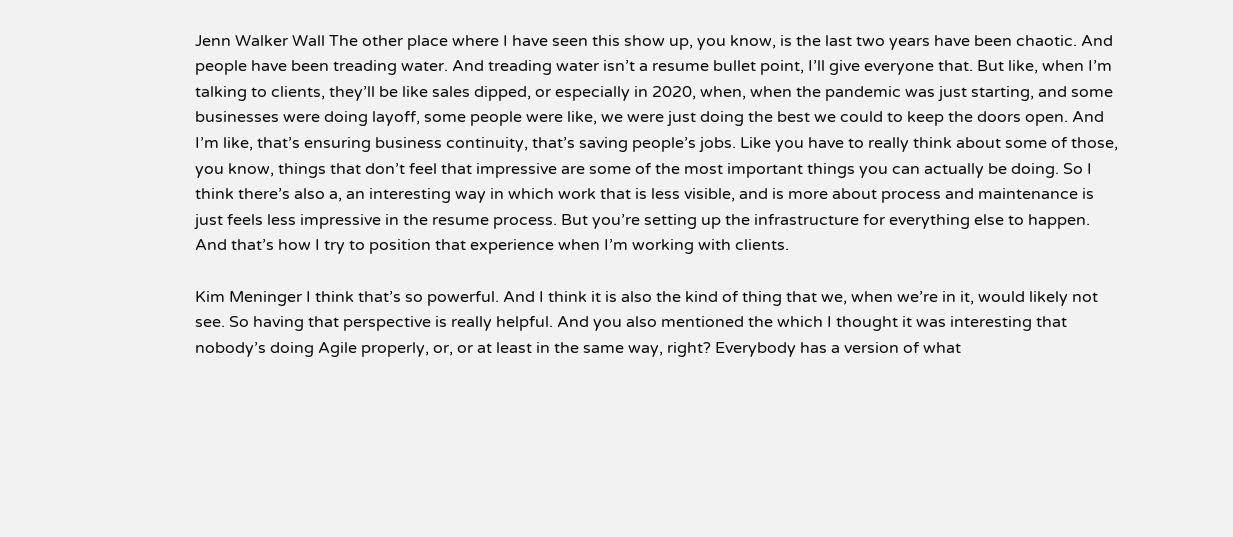Jenn Walker Wall The other place where I have seen this show up, you know, is the last two years have been chaotic. And people have been treading water. And treading water isn’t a resume bullet point, I’ll give everyone that. But like, when I’m talking to clients, they’ll be like sales dipped, or especially in 2020, when, when the pandemic was just starting, and some businesses were doing layoff, some people were like, we were just doing the best we could to keep the doors open. And I’m like, that’s ensuring business continuity, that’s saving people’s jobs. Like you have to really think about some of those, you know, things that don’t feel that impressive are some of the most important things you can actually be doing. So I think there’s also a, an interesting way in which work that is less visible, and is more about process and maintenance is just feels less impressive in the resume process. But you’re setting up the infrastructure for everything else to happen. And that’s how I try to position that experience when I’m working with clients.

Kim Meninger I think that’s so powerful. And I think it is also the kind of thing that we, when we’re in it, would likely not see. So having that perspective is really helpful. And you also mentioned the which I thought it was interesting that nobody’s doing Agile properly, or, or at least in the same way, right? Everybody has a version of what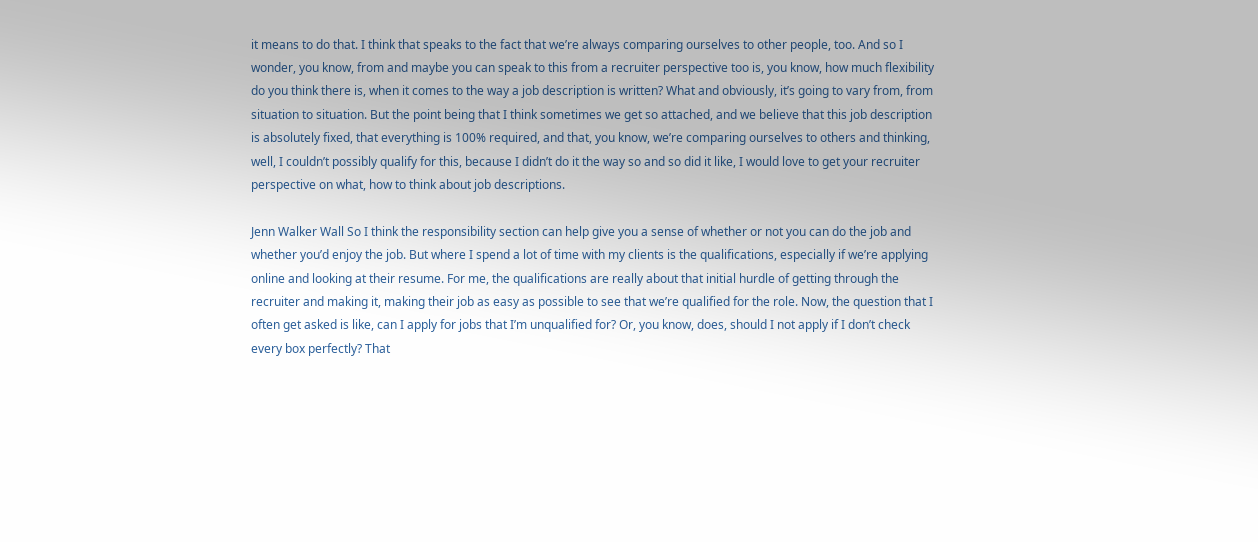it means to do that. I think that speaks to the fact that we’re always comparing ourselves to other people, too. And so I wonder, you know, from and maybe you can speak to this from a recruiter perspective too is, you know, how much flexibility do you think there is, when it comes to the way a job description is written? What and obviously, it’s going to vary from, from situation to situation. But the point being that I think sometimes we get so attached, and we believe that this job description is absolutely fixed, that everything is 100% required, and that, you know, we’re comparing ourselves to others and thinking, well, I couldn’t possibly qualify for this, because I didn’t do it the way so and so did it like, I would love to get your recruiter perspective on what, how to think about job descriptions.

Jenn Walker Wall So I think the responsibility section can help give you a sense of whether or not you can do the job and whether you’d enjoy the job. But where I spend a lot of time with my clients is the qualifications, especially if we’re applying online and looking at their resume. For me, the qualifications are really about that initial hurdle of getting through the recruiter and making it, making their job as easy as possible to see that we’re qualified for the role. Now, the question that I often get asked is like, can I apply for jobs that I’m unqualified for? Or, you know, does, should I not apply if I don’t check every box perfectly? That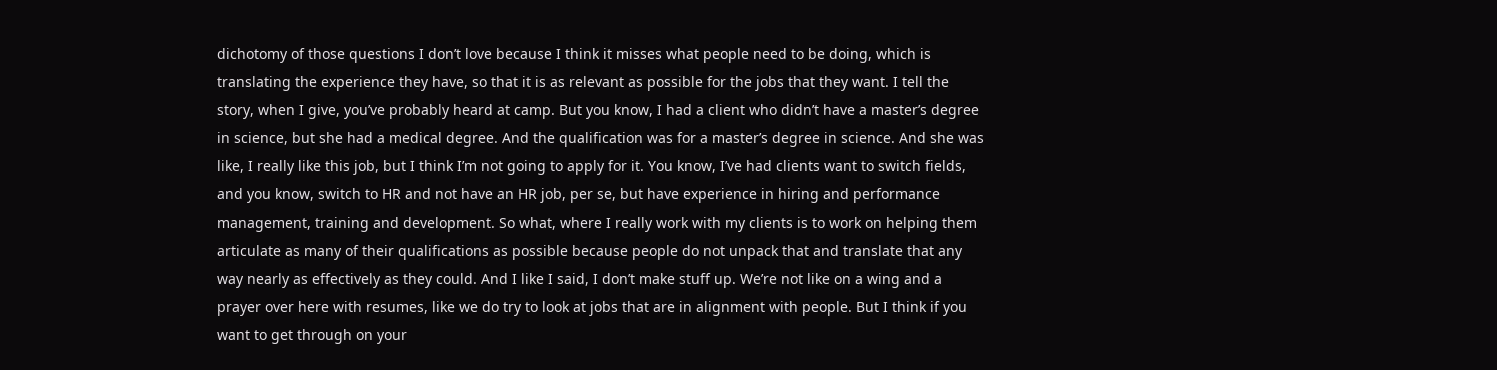dichotomy of those questions I don’t love because I think it misses what people need to be doing, which is translating the experience they have, so that it is as relevant as possible for the jobs that they want. I tell the story, when I give, you’ve probably heard at camp. But you know, I had a client who didn’t have a master’s degree in science, but she had a medical degree. And the qualification was for a master’s degree in science. And she was like, I really like this job, but I think I’m not going to apply for it. You know, I’ve had clients want to switch fields, and you know, switch to HR and not have an HR job, per se, but have experience in hiring and performance management, training and development. So what, where I really work with my clients is to work on helping them articulate as many of their qualifications as possible because people do not unpack that and translate that any way nearly as effectively as they could. And I like I said, I don’t make stuff up. We’re not like on a wing and a prayer over here with resumes, like we do try to look at jobs that are in alignment with people. But I think if you want to get through on your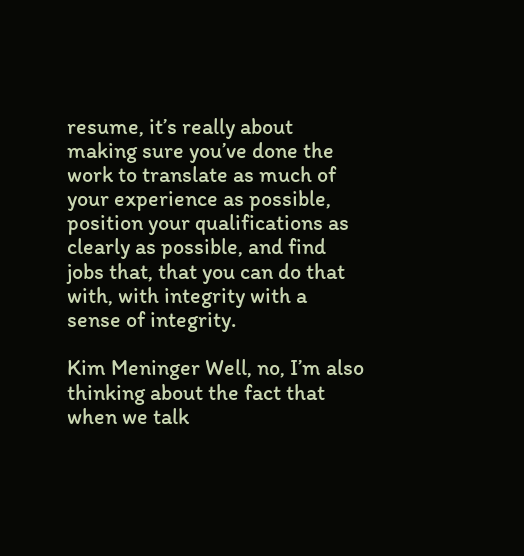resume, it’s really about making sure you’ve done the work to translate as much of your experience as possible, position your qualifications as clearly as possible, and find jobs that, that you can do that with, with integrity with a sense of integrity.

Kim Meninger Well, no, I’m also thinking about the fact that when we talk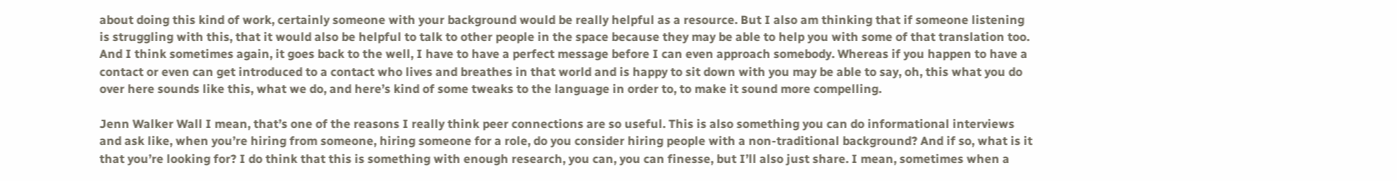about doing this kind of work, certainly someone with your background would be really helpful as a resource. But I also am thinking that if someone listening is struggling with this, that it would also be helpful to talk to other people in the space because they may be able to help you with some of that translation too. And I think sometimes again, it goes back to the well, I have to have a perfect message before I can even approach somebody. Whereas if you happen to have a contact or even can get introduced to a contact who lives and breathes in that world and is happy to sit down with you may be able to say, oh, this what you do over here sounds like this, what we do, and here’s kind of some tweaks to the language in order to, to make it sound more compelling.

Jenn Walker Wall I mean, that’s one of the reasons I really think peer connections are so useful. This is also something you can do informational interviews and ask like, when you’re hiring from someone, hiring someone for a role, do you consider hiring people with a non-traditional background? And if so, what is it that you’re looking for? I do think that this is something with enough research, you can, you can finesse, but I’ll also just share. I mean, sometimes when a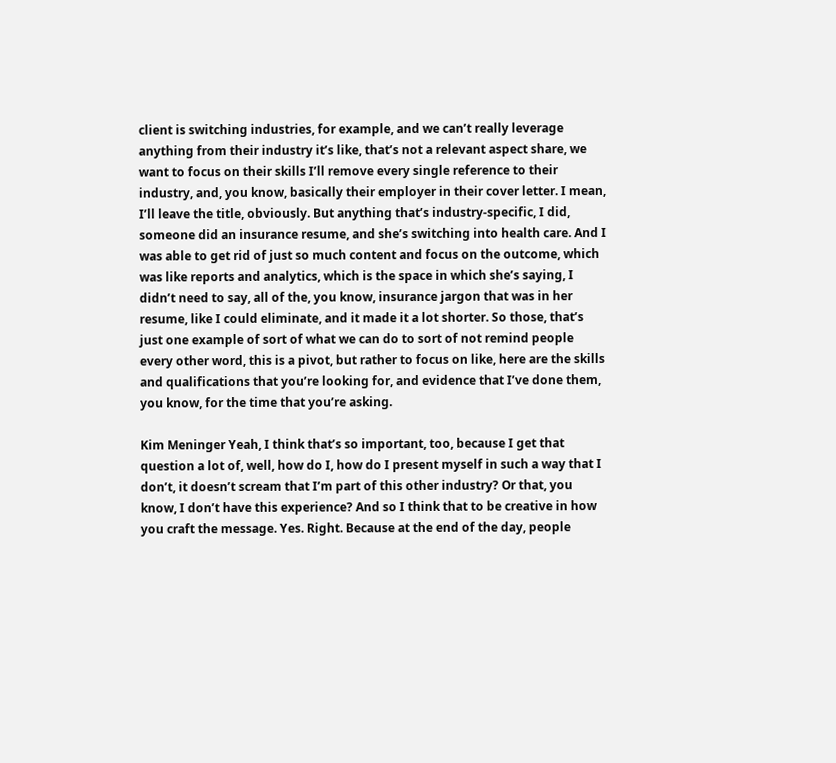client is switching industries, for example, and we can’t really leverage anything from their industry it’s like, that’s not a relevant aspect share, we want to focus on their skills I’ll remove every single reference to their industry, and, you know, basically their employer in their cover letter. I mean, I’ll leave the title, obviously. But anything that’s industry-specific, I did, someone did an insurance resume, and she’s switching into health care. And I was able to get rid of just so much content and focus on the outcome, which was like reports and analytics, which is the space in which she’s saying, I didn’t need to say, all of the, you know, insurance jargon that was in her resume, like I could eliminate, and it made it a lot shorter. So those, that’s just one example of sort of what we can do to sort of not remind people every other word, this is a pivot, but rather to focus on like, here are the skills and qualifications that you’re looking for, and evidence that I’ve done them, you know, for the time that you’re asking.

Kim Meninger Yeah, I think that’s so important, too, because I get that question a lot of, well, how do I, how do I present myself in such a way that I don’t, it doesn’t scream that I’m part of this other industry? Or that, you know, I don’t have this experience? And so I think that to be creative in how you craft the message. Yes. Right. Because at the end of the day, people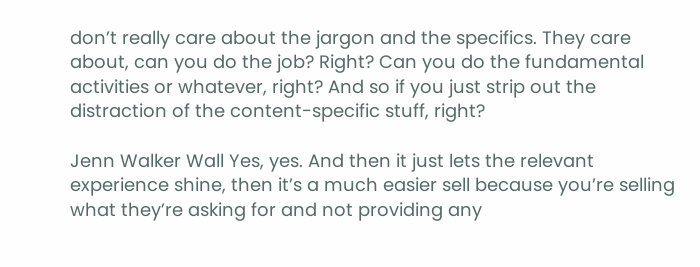don’t really care about the jargon and the specifics. They care about, can you do the job? Right? Can you do the fundamental activities or whatever, right? And so if you just strip out the distraction of the content-specific stuff, right?

Jenn Walker Wall Yes, yes. And then it just lets the relevant experience shine, then it’s a much easier sell because you’re selling what they’re asking for and not providing any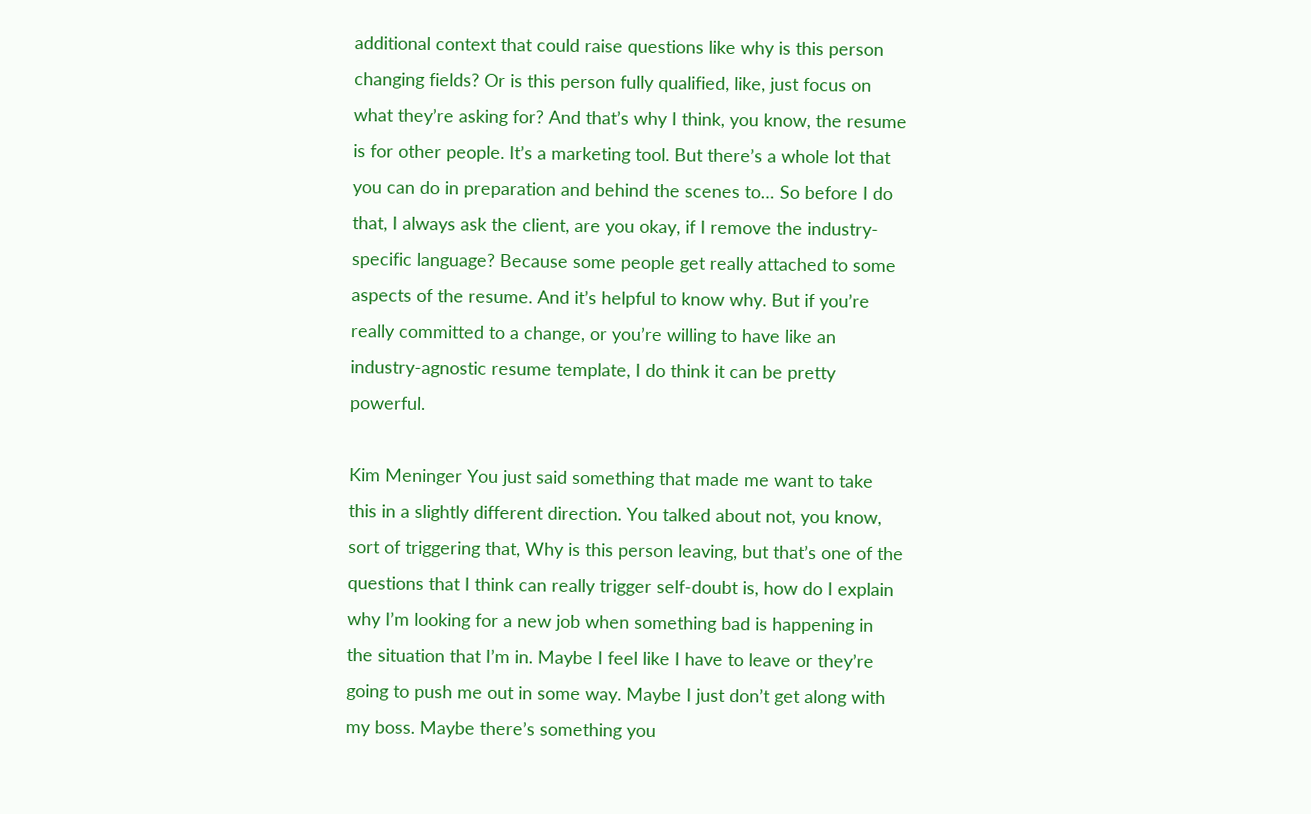additional context that could raise questions like why is this person changing fields? Or is this person fully qualified, like, just focus on what they’re asking for? And that’s why I think, you know, the resume is for other people. It’s a marketing tool. But there’s a whole lot that you can do in preparation and behind the scenes to… So before I do that, I always ask the client, are you okay, if I remove the industry-specific language? Because some people get really attached to some aspects of the resume. And it’s helpful to know why. But if you’re really committed to a change, or you’re willing to have like an industry-agnostic resume template, I do think it can be pretty powerful.

Kim Meninger You just said something that made me want to take this in a slightly different direction. You talked about not, you know, sort of triggering that, Why is this person leaving, but that’s one of the questions that I think can really trigger self-doubt is, how do I explain why I’m looking for a new job when something bad is happening in the situation that I’m in. Maybe I feel like I have to leave or they’re going to push me out in some way. Maybe I just don’t get along with my boss. Maybe there’s something you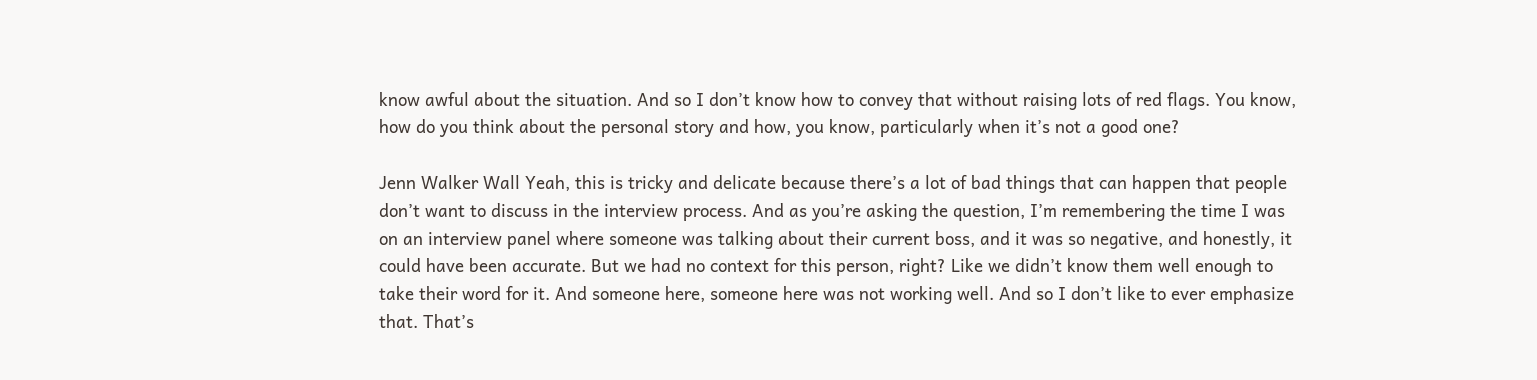know awful about the situation. And so I don’t know how to convey that without raising lots of red flags. You know, how do you think about the personal story and how, you know, particularly when it’s not a good one?

Jenn Walker Wall Yeah, this is tricky and delicate because there’s a lot of bad things that can happen that people don’t want to discuss in the interview process. And as you’re asking the question, I’m remembering the time I was on an interview panel where someone was talking about their current boss, and it was so negative, and honestly, it could have been accurate. But we had no context for this person, right? Like we didn’t know them well enough to take their word for it. And someone here, someone here was not working well. And so I don’t like to ever emphasize that. That’s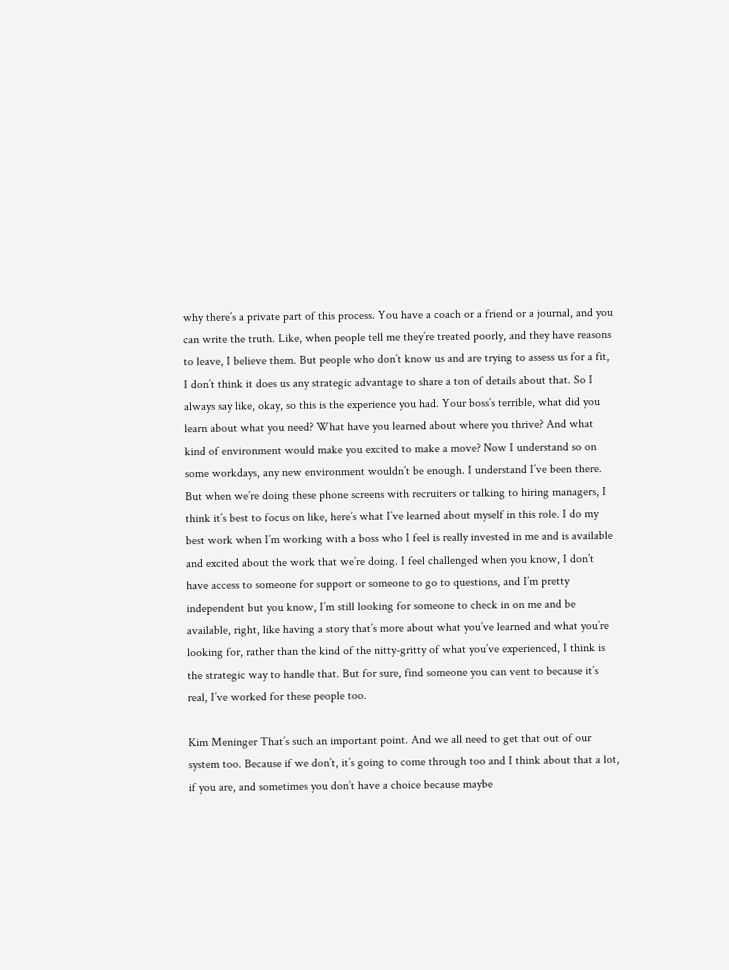why there’s a private part of this process. You have a coach or a friend or a journal, and you can write the truth. Like, when people tell me they’re treated poorly, and they have reasons to leave, I believe them. But people who don’t know us and are trying to assess us for a fit, I don’t think it does us any strategic advantage to share a ton of details about that. So I always say like, okay, so this is the experience you had. Your boss’s terrible, what did you learn about what you need? What have you learned about where you thrive? And what kind of environment would make you excited to make a move? Now I understand so on some workdays, any new environment wouldn’t be enough. I understand I’ve been there. But when we’re doing these phone screens with recruiters or talking to hiring managers, I think it’s best to focus on like, here’s what I’ve learned about myself in this role. I do my best work when I’m working with a boss who I feel is really invested in me and is available and excited about the work that we’re doing. I feel challenged when you know, I don’t have access to someone for support or someone to go to questions, and I’m pretty independent but you know, I’m still looking for someone to check in on me and be available, right, like having a story that’s more about what you’ve learned and what you’re looking for, rather than the kind of the nitty-gritty of what you’ve experienced, I think is the strategic way to handle that. But for sure, find someone you can vent to because it’s real, I’ve worked for these people too.

Kim Meninger That’s such an important point. And we all need to get that out of our system too. Because if we don’t, it’s going to come through too and I think about that a lot, if you are, and sometimes you don’t have a choice because maybe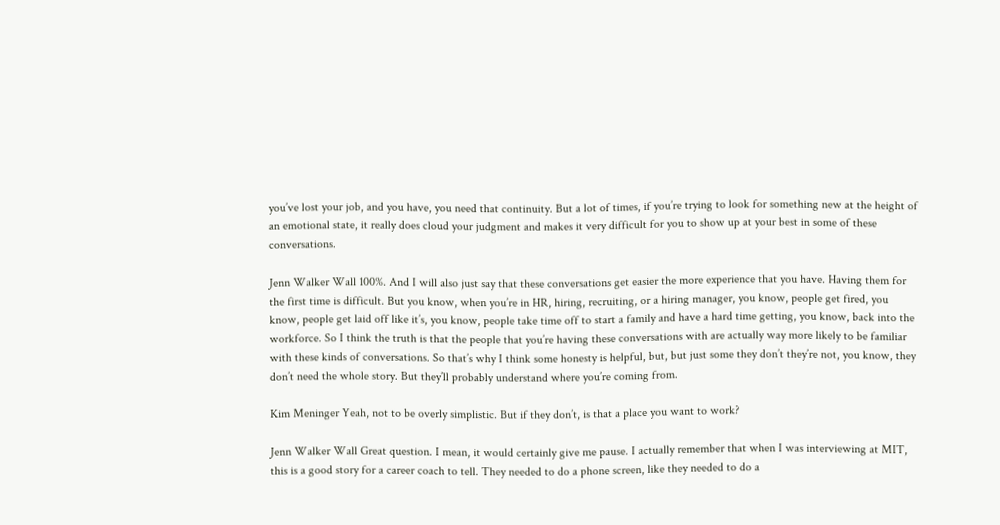you’ve lost your job, and you have, you need that continuity. But a lot of times, if you’re trying to look for something new at the height of an emotional state, it really does cloud your judgment and makes it very difficult for you to show up at your best in some of these conversations.

Jenn Walker Wall 100%. And I will also just say that these conversations get easier the more experience that you have. Having them for the first time is difficult. But you know, when you’re in HR, hiring, recruiting, or a hiring manager, you know, people get fired, you know, people get laid off like it’s, you know, people take time off to start a family and have a hard time getting, you know, back into the workforce. So I think the truth is that the people that you’re having these conversations with are actually way more likely to be familiar with these kinds of conversations. So that’s why I think some honesty is helpful, but, but just some they don’t they’re not, you know, they don’t need the whole story. But they’ll probably understand where you’re coming from.

Kim Meninger Yeah, not to be overly simplistic. But if they don’t, is that a place you want to work?

Jenn Walker Wall Great question. I mean, it would certainly give me pause. I actually remember that when I was interviewing at MIT, this is a good story for a career coach to tell. They needed to do a phone screen, like they needed to do a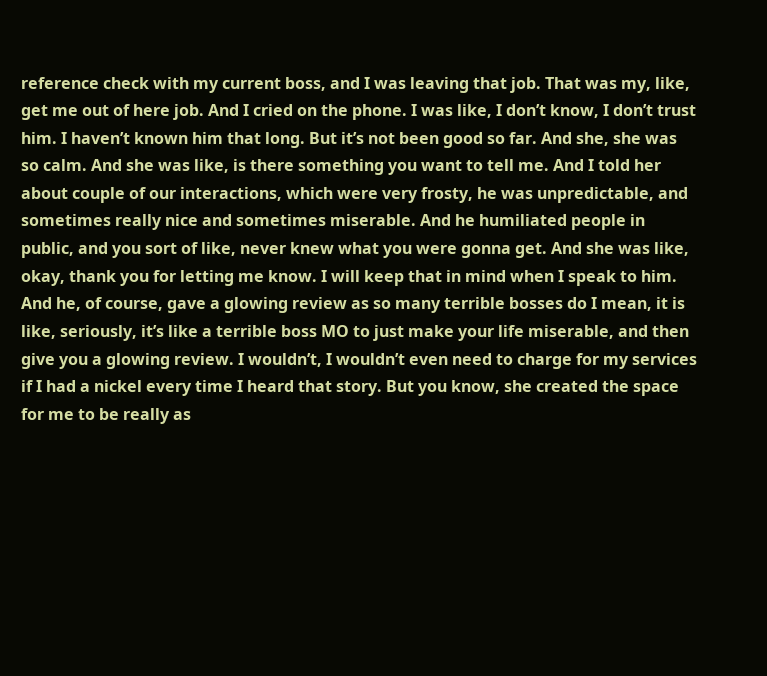reference check with my current boss, and I was leaving that job. That was my, like, get me out of here job. And I cried on the phone. I was like, I don’t know, I don’t trust him. I haven’t known him that long. But it’s not been good so far. And she, she was so calm. And she was like, is there something you want to tell me. And I told her about couple of our interactions, which were very frosty, he was unpredictable, and sometimes really nice and sometimes miserable. And he humiliated people in public, and you sort of like, never knew what you were gonna get. And she was like, okay, thank you for letting me know. I will keep that in mind when I speak to him. And he, of course, gave a glowing review as so many terrible bosses do I mean, it is like, seriously, it’s like a terrible boss MO to just make your life miserable, and then give you a glowing review. I wouldn’t, I wouldn’t even need to charge for my services if I had a nickel every time I heard that story. But you know, she created the space for me to be really as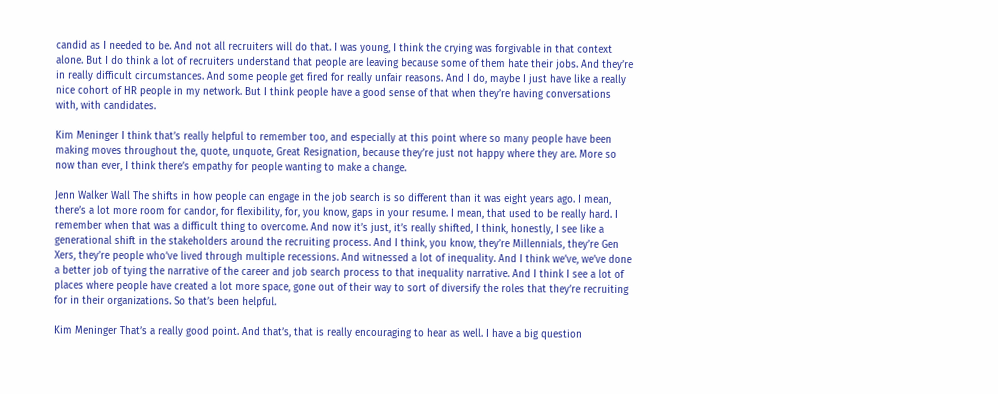candid as I needed to be. And not all recruiters will do that. I was young, I think the crying was forgivable in that context alone. But I do think a lot of recruiters understand that people are leaving because some of them hate their jobs. And they’re in really difficult circumstances. And some people get fired for really unfair reasons. And I do, maybe I just have like a really nice cohort of HR people in my network. But I think people have a good sense of that when they’re having conversations with, with candidates.

Kim Meninger I think that’s really helpful to remember too, and especially at this point where so many people have been making moves throughout the, quote, unquote, Great Resignation, because they’re just not happy where they are. More so now than ever, I think there’s empathy for people wanting to make a change.

Jenn Walker Wall The shifts in how people can engage in the job search is so different than it was eight years ago. I mean, there’s a lot more room for candor, for flexibility, for, you know, gaps in your resume. I mean, that used to be really hard. I remember when that was a difficult thing to overcome. And now it’s just, it’s really shifted, I think, honestly, I see like a generational shift in the stakeholders around the recruiting process. And I think, you know, they’re Millennials, they’re Gen Xers, they’re people who’ve lived through multiple recessions. And witnessed a lot of inequality. And I think we’ve, we’ve done a better job of tying the narrative of the career and job search process to that inequality narrative. And I think I see a lot of places where people have created a lot more space, gone out of their way to sort of diversify the roles that they’re recruiting for in their organizations. So that’s been helpful.

Kim Meninger That’s a really good point. And that’s, that is really encouraging to hear as well. I have a big question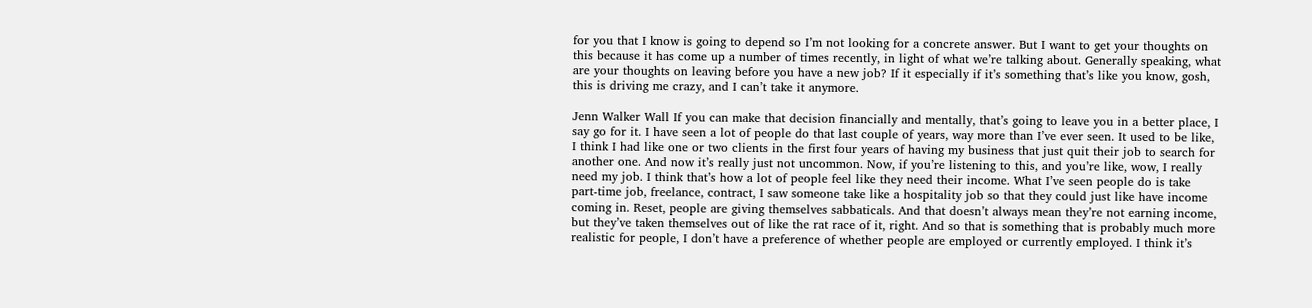for you that I know is going to depend so I’m not looking for a concrete answer. But I want to get your thoughts on this because it has come up a number of times recently, in light of what we’re talking about. Generally speaking, what are your thoughts on leaving before you have a new job? If it especially if it’s something that’s like you know, gosh, this is driving me crazy, and I can’t take it anymore.

Jenn Walker Wall If you can make that decision financially and mentally, that’s going to leave you in a better place, I say go for it. I have seen a lot of people do that last couple of years, way more than I’ve ever seen. It used to be like, I think I had like one or two clients in the first four years of having my business that just quit their job to search for another one. And now it’s really just not uncommon. Now, if you’re listening to this, and you’re like, wow, I really need my job. I think that’s how a lot of people feel like they need their income. What I’ve seen people do is take part-time job, freelance, contract, I saw someone take like a hospitality job so that they could just like have income coming in. Reset, people are giving themselves sabbaticals. And that doesn’t always mean they’re not earning income, but they’ve taken themselves out of like the rat race of it, right. And so that is something that is probably much more realistic for people, I don’t have a preference of whether people are employed or currently employed. I think it’s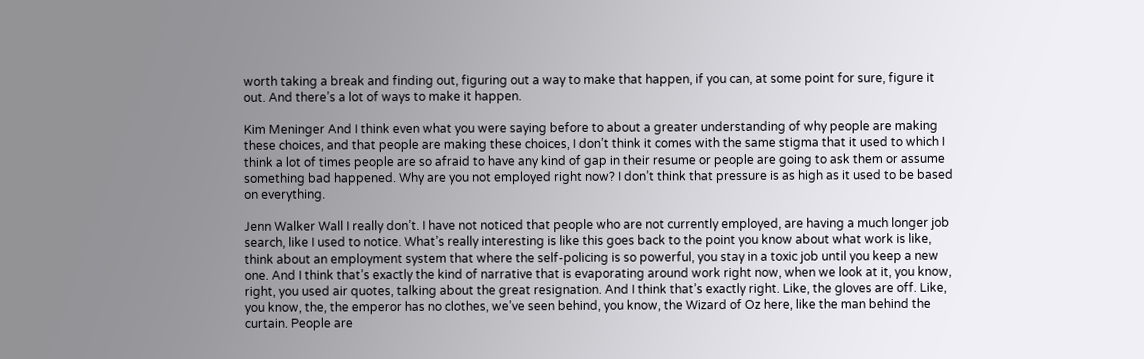worth taking a break and finding out, figuring out a way to make that happen, if you can, at some point for sure, figure it out. And there’s a lot of ways to make it happen.

Kim Meninger And I think even what you were saying before to about a greater understanding of why people are making these choices, and that people are making these choices, I don’t think it comes with the same stigma that it used to which I think a lot of times people are so afraid to have any kind of gap in their resume or people are going to ask them or assume something bad happened. Why are you not employed right now? I don’t think that pressure is as high as it used to be based on everything.

Jenn Walker Wall I really don’t. I have not noticed that people who are not currently employed, are having a much longer job search, like I used to notice. What’s really interesting is like this goes back to the point you know about what work is like, think about an employment system that where the self-policing is so powerful, you stay in a toxic job until you keep a new one. And I think that’s exactly the kind of narrative that is evaporating around work right now, when we look at it, you know, right, you used air quotes, talking about the great resignation. And I think that’s exactly right. Like, the gloves are off. Like, you know, the, the emperor has no clothes, we’ve seen behind, you know, the Wizard of Oz here, like the man behind the curtain. People are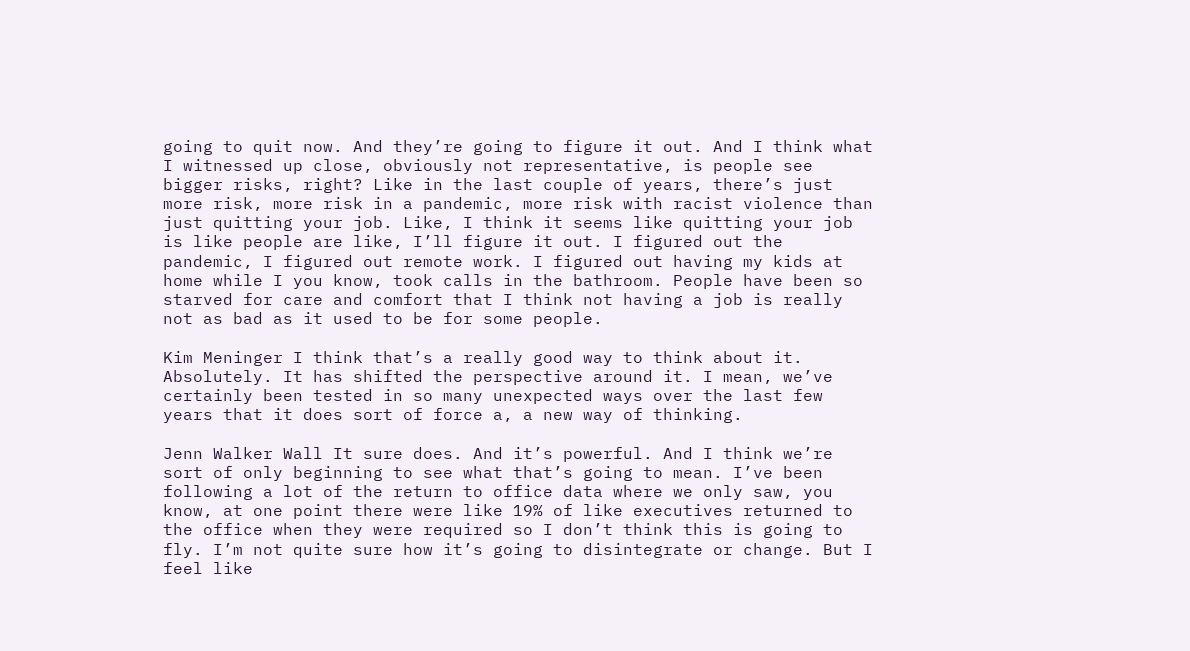going to quit now. And they’re going to figure it out. And I think what I witnessed up close, obviously not representative, is people see bigger risks, right? Like in the last couple of years, there’s just more risk, more risk in a pandemic, more risk with racist violence than just quitting your job. Like, I think it seems like quitting your job is like people are like, I’ll figure it out. I figured out the pandemic, I figured out remote work. I figured out having my kids at home while I you know, took calls in the bathroom. People have been so starved for care and comfort that I think not having a job is really not as bad as it used to be for some people.

Kim Meninger I think that’s a really good way to think about it. Absolutely. It has shifted the perspective around it. I mean, we’ve certainly been tested in so many unexpected ways over the last few years that it does sort of force a, a new way of thinking.

Jenn Walker Wall It sure does. And it’s powerful. And I think we’re sort of only beginning to see what that’s going to mean. I’ve been following a lot of the return to office data where we only saw, you know, at one point there were like 19% of like executives returned to the office when they were required so I don’t think this is going to fly. I’m not quite sure how it’s going to disintegrate or change. But I feel like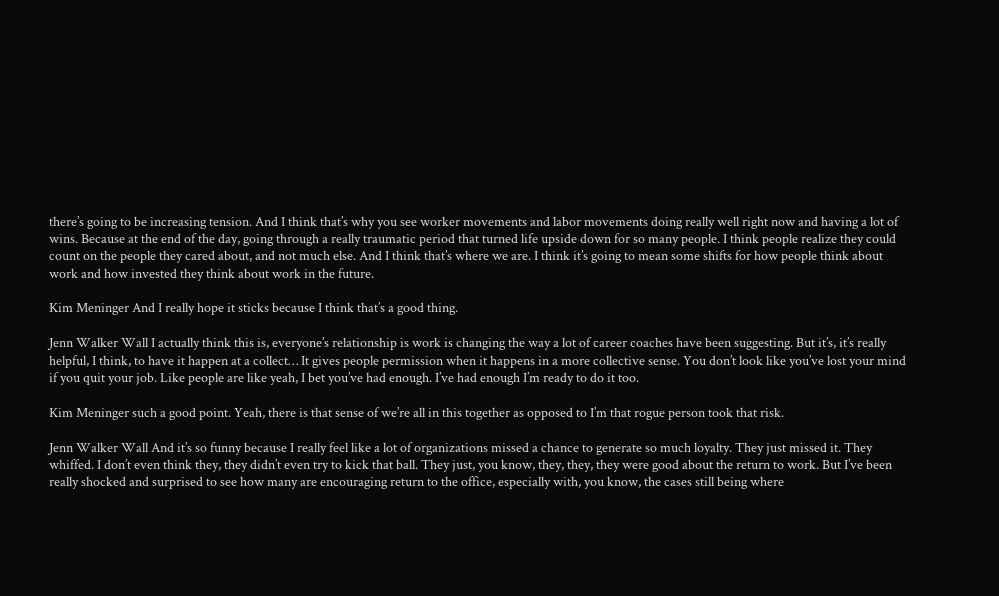there’s going to be increasing tension. And I think that’s why you see worker movements and labor movements doing really well right now and having a lot of wins. Because at the end of the day, going through a really traumatic period that turned life upside down for so many people. I think people realize they could count on the people they cared about, and not much else. And I think that’s where we are. I think it’s going to mean some shifts for how people think about work and how invested they think about work in the future.

Kim Meninger And I really hope it sticks because I think that’s a good thing.

Jenn Walker Wall I actually think this is, everyone’s relationship is work is changing the way a lot of career coaches have been suggesting. But it’s, it’s really helpful, I think, to have it happen at a collect… It gives people permission when it happens in a more collective sense. You don’t look like you’ve lost your mind if you quit your job. Like people are like yeah, I bet you’ve had enough. I’ve had enough I’m ready to do it too.

Kim Meninger such a good point. Yeah, there is that sense of we’re all in this together as opposed to I’m that rogue person took that risk.

Jenn Walker Wall And it’s so funny because I really feel like a lot of organizations missed a chance to generate so much loyalty. They just missed it. They whiffed. I don’t even think they, they didn’t even try to kick that ball. They just, you know, they, they, they were good about the return to work. But I’ve been really shocked and surprised to see how many are encouraging return to the office, especially with, you know, the cases still being where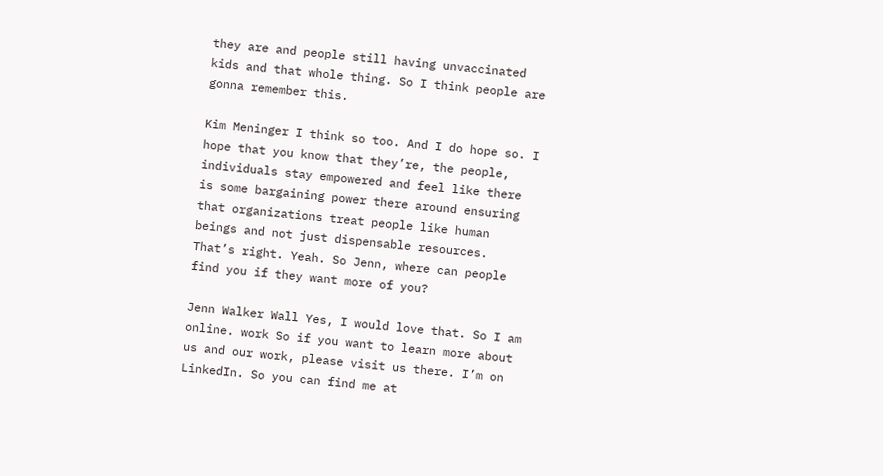they are and people still having unvaccinated kids and that whole thing. So I think people are gonna remember this.

Kim Meninger I think so too. And I do hope so. I hope that you know that they’re, the people, individuals stay empowered and feel like there is some bargaining power there around ensuring that organizations treat people like human beings and not just dispensable resources. That’s right. Yeah. So Jenn, where can people find you if they want more of you?

Jenn Walker Wall Yes, I would love that. So I am online. work So if you want to learn more about us and our work, please visit us there. I’m on LinkedIn. So you can find me at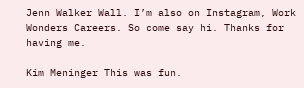Jenn Walker Wall. I’m also on Instagram, Work Wonders Careers. So come say hi. Thanks for having me.

Kim Meninger This was fun.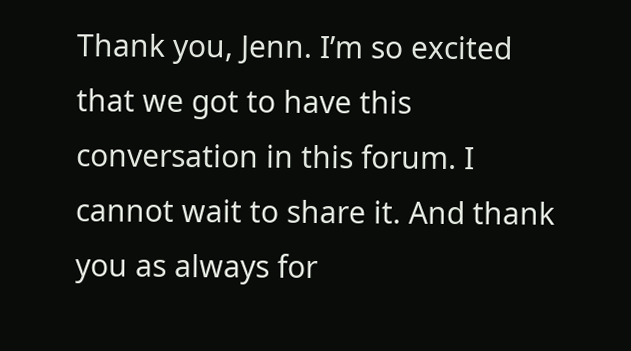Thank you, Jenn. I’m so excited that we got to have this conversation in this forum. I cannot wait to share it. And thank you as always for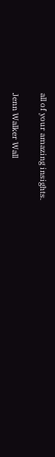all of your amazing insights.

Jenn Walker Wall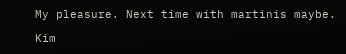My pleasure. Next time with martinis maybe.

Kim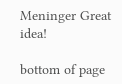Meninger Great idea!

bottom of page